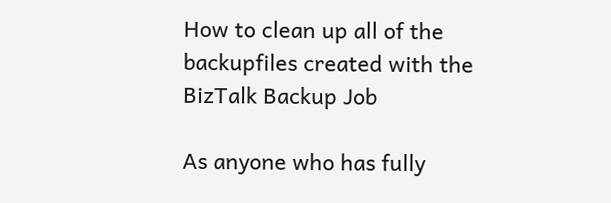How to clean up all of the backupfiles created with the BizTalk Backup Job

As anyone who has fully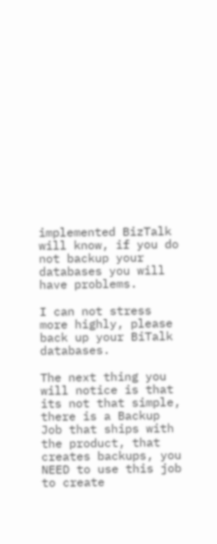implemented BizTalk will know, if you do not backup your databases you will have problems.

I can not stress more highly, please back up your BiTalk databases.

The next thing you will notice is that its not that simple, there is a Backup Job that ships with the product, that creates backups, you NEED to use this job to create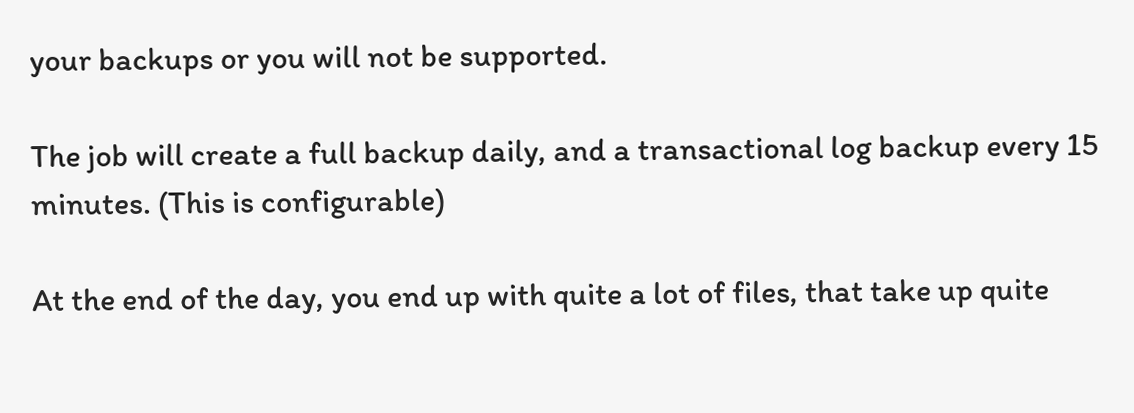your backups or you will not be supported.

The job will create a full backup daily, and a transactional log backup every 15 minutes. (This is configurable)

At the end of the day, you end up with quite a lot of files, that take up quite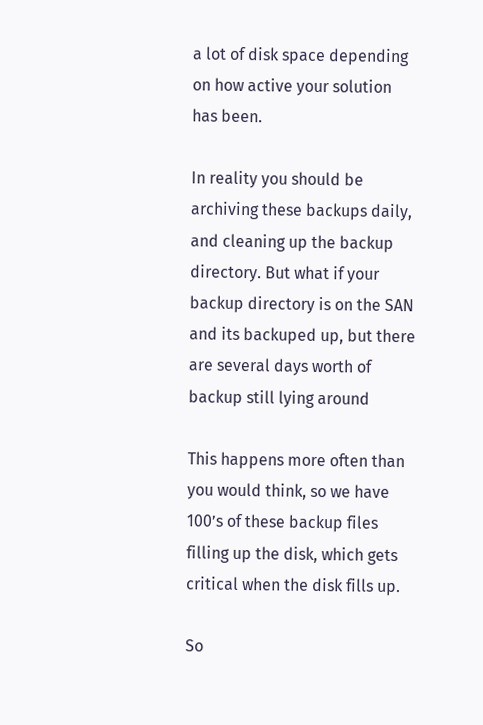a lot of disk space depending on how active your solution has been.

In reality you should be archiving these backups daily, and cleaning up the backup directory. But what if your backup directory is on the SAN and its backuped up, but there are several days worth of backup still lying around

This happens more often than you would think, so we have 100’s of these backup files filling up the disk, which gets critical when the disk fills up.

So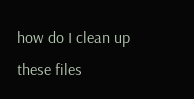how do I clean up these files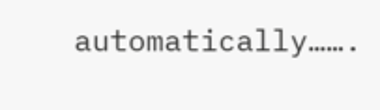automatically…….